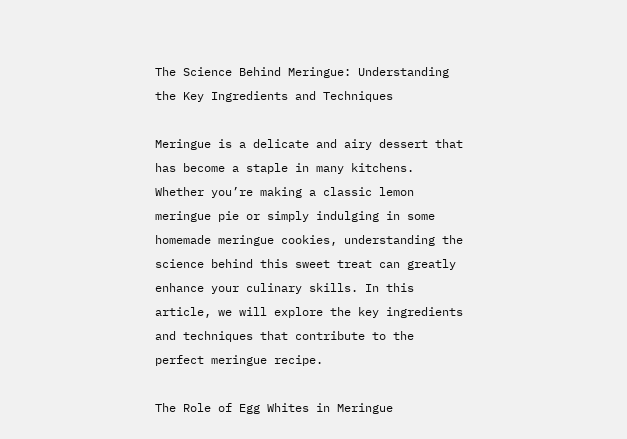The Science Behind Meringue: Understanding the Key Ingredients and Techniques

Meringue is a delicate and airy dessert that has become a staple in many kitchens. Whether you’re making a classic lemon meringue pie or simply indulging in some homemade meringue cookies, understanding the science behind this sweet treat can greatly enhance your culinary skills. In this article, we will explore the key ingredients and techniques that contribute to the perfect meringue recipe.

The Role of Egg Whites in Meringue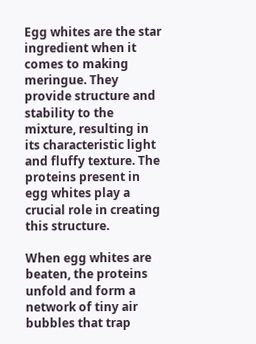Egg whites are the star ingredient when it comes to making meringue. They provide structure and stability to the mixture, resulting in its characteristic light and fluffy texture. The proteins present in egg whites play a crucial role in creating this structure.

When egg whites are beaten, the proteins unfold and form a network of tiny air bubbles that trap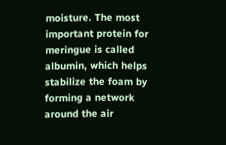moisture. The most important protein for meringue is called albumin, which helps stabilize the foam by forming a network around the air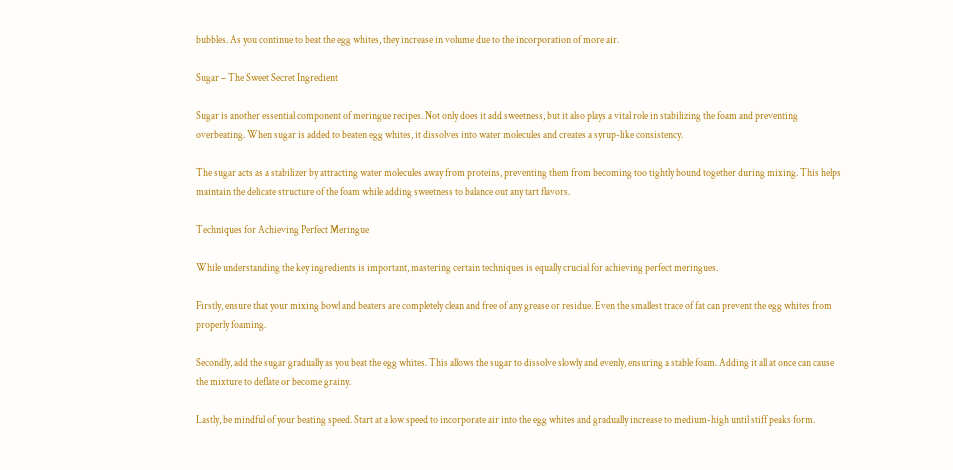bubbles. As you continue to beat the egg whites, they increase in volume due to the incorporation of more air.

Sugar – The Sweet Secret Ingredient

Sugar is another essential component of meringue recipes. Not only does it add sweetness, but it also plays a vital role in stabilizing the foam and preventing overbeating. When sugar is added to beaten egg whites, it dissolves into water molecules and creates a syrup-like consistency.

The sugar acts as a stabilizer by attracting water molecules away from proteins, preventing them from becoming too tightly bound together during mixing. This helps maintain the delicate structure of the foam while adding sweetness to balance out any tart flavors.

Techniques for Achieving Perfect Meringue

While understanding the key ingredients is important, mastering certain techniques is equally crucial for achieving perfect meringues.

Firstly, ensure that your mixing bowl and beaters are completely clean and free of any grease or residue. Even the smallest trace of fat can prevent the egg whites from properly foaming.

Secondly, add the sugar gradually as you beat the egg whites. This allows the sugar to dissolve slowly and evenly, ensuring a stable foam. Adding it all at once can cause the mixture to deflate or become grainy.

Lastly, be mindful of your beating speed. Start at a low speed to incorporate air into the egg whites and gradually increase to medium-high until stiff peaks form.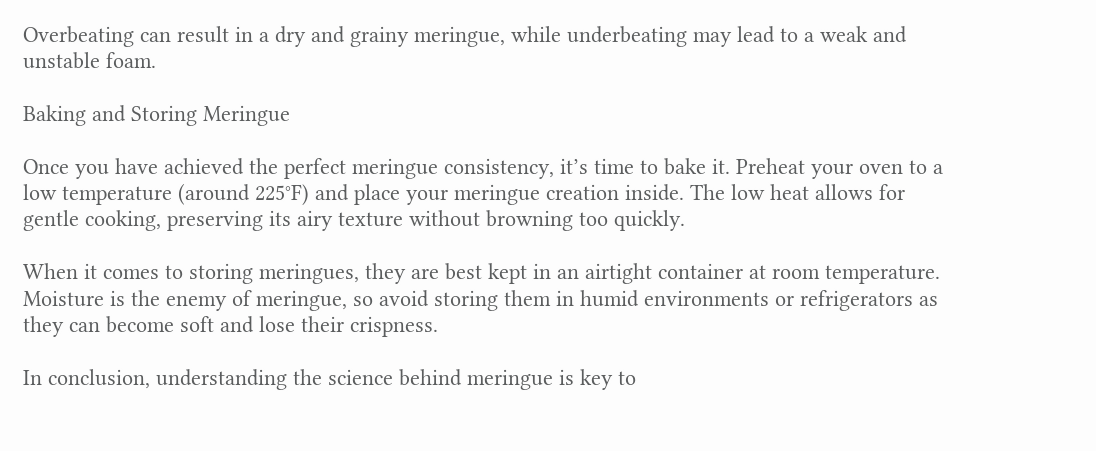Overbeating can result in a dry and grainy meringue, while underbeating may lead to a weak and unstable foam.

Baking and Storing Meringue

Once you have achieved the perfect meringue consistency, it’s time to bake it. Preheat your oven to a low temperature (around 225°F) and place your meringue creation inside. The low heat allows for gentle cooking, preserving its airy texture without browning too quickly.

When it comes to storing meringues, they are best kept in an airtight container at room temperature. Moisture is the enemy of meringue, so avoid storing them in humid environments or refrigerators as they can become soft and lose their crispness.

In conclusion, understanding the science behind meringue is key to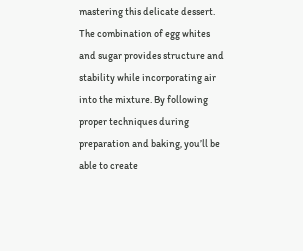mastering this delicate dessert. The combination of egg whites and sugar provides structure and stability while incorporating air into the mixture. By following proper techniques during preparation and baking, you’ll be able to create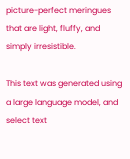picture-perfect meringues that are light, fluffy, and simply irresistible.

This text was generated using a large language model, and select text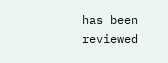has been reviewed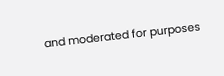and moderated for purposes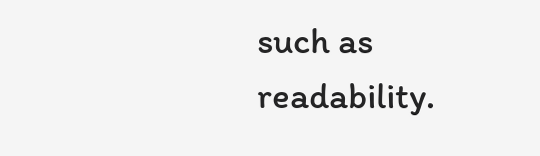such as readability.